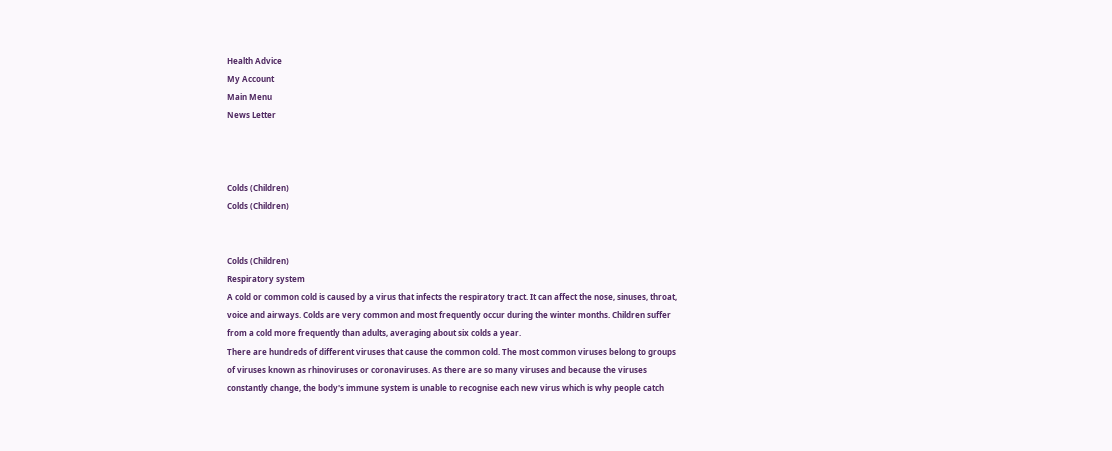Health Advice
My Account
Main Menu
News Letter



Colds (Children)
Colds (Children)


Colds (Children)
Respiratory system
A cold or common cold is caused by a virus that infects the respiratory tract. It can affect the nose, sinuses, throat, voice and airways. Colds are very common and most frequently occur during the winter months. Children suffer from a cold more frequently than adults, averaging about six colds a year.
There are hundreds of different viruses that cause the common cold. The most common viruses belong to groups of viruses known as rhinoviruses or coronaviruses. As there are so many viruses and because the viruses constantly change, the body's immune system is unable to recognise each new virus which is why people catch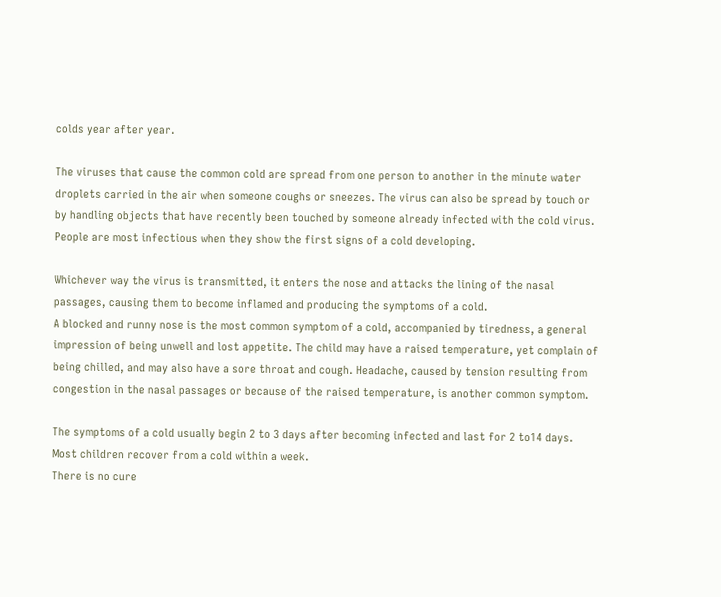colds year after year.

The viruses that cause the common cold are spread from one person to another in the minute water droplets carried in the air when someone coughs or sneezes. The virus can also be spread by touch or by handling objects that have recently been touched by someone already infected with the cold virus. People are most infectious when they show the first signs of a cold developing.

Whichever way the virus is transmitted, it enters the nose and attacks the lining of the nasal passages, causing them to become inflamed and producing the symptoms of a cold.
A blocked and runny nose is the most common symptom of a cold, accompanied by tiredness, a general impression of being unwell and lost appetite. The child may have a raised temperature, yet complain of being chilled, and may also have a sore throat and cough. Headache, caused by tension resulting from congestion in the nasal passages or because of the raised temperature, is another common symptom.

The symptoms of a cold usually begin 2 to 3 days after becoming infected and last for 2 to14 days. Most children recover from a cold within a week.
There is no cure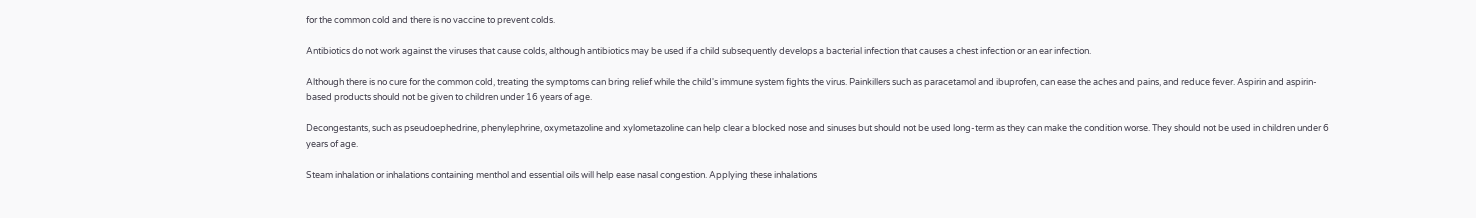for the common cold and there is no vaccine to prevent colds.

Antibiotics do not work against the viruses that cause colds, although antibiotics may be used if a child subsequently develops a bacterial infection that causes a chest infection or an ear infection.

Although there is no cure for the common cold, treating the symptoms can bring relief while the child's immune system fights the virus. Painkillers such as paracetamol and ibuprofen, can ease the aches and pains, and reduce fever. Aspirin and aspirin-based products should not be given to children under 16 years of age.

Decongestants, such as pseudoephedrine, phenylephrine, oxymetazoline and xylometazoline can help clear a blocked nose and sinuses but should not be used long-term as they can make the condition worse. They should not be used in children under 6 years of age.

Steam inhalation or inhalations containing menthol and essential oils will help ease nasal congestion. Applying these inhalations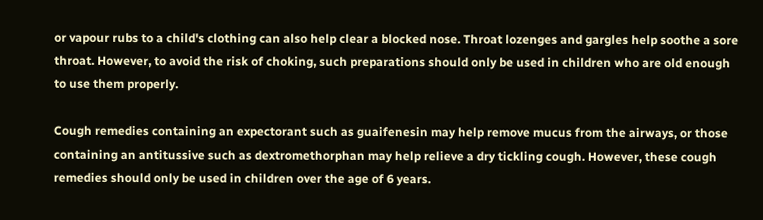or vapour rubs to a child's clothing can also help clear a blocked nose. Throat lozenges and gargles help soothe a sore throat. However, to avoid the risk of choking, such preparations should only be used in children who are old enough to use them properly.

Cough remedies containing an expectorant such as guaifenesin may help remove mucus from the airways, or those containing an antitussive such as dextromethorphan may help relieve a dry tickling cough. However, these cough remedies should only be used in children over the age of 6 years.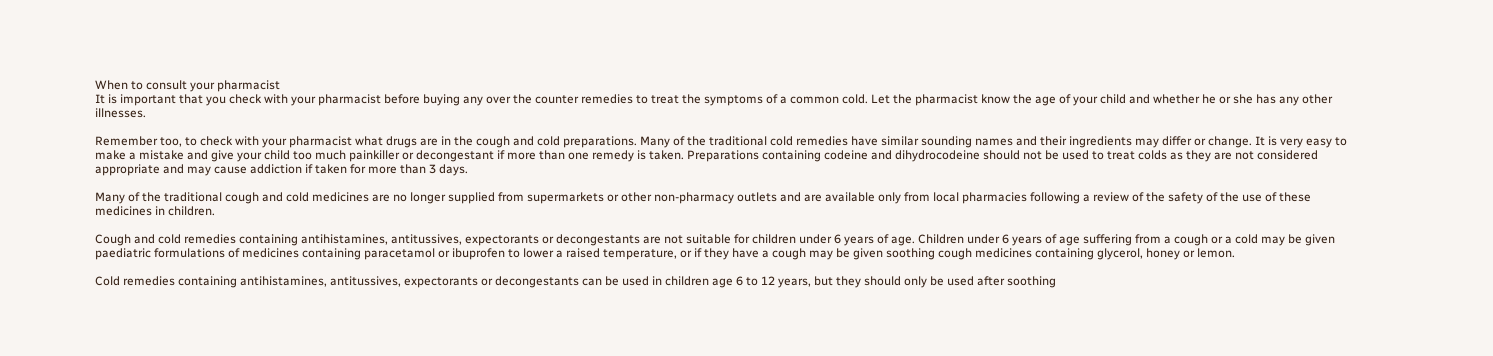When to consult your pharmacist
It is important that you check with your pharmacist before buying any over the counter remedies to treat the symptoms of a common cold. Let the pharmacist know the age of your child and whether he or she has any other illnesses.

Remember too, to check with your pharmacist what drugs are in the cough and cold preparations. Many of the traditional cold remedies have similar sounding names and their ingredients may differ or change. It is very easy to make a mistake and give your child too much painkiller or decongestant if more than one remedy is taken. Preparations containing codeine and dihydrocodeine should not be used to treat colds as they are not considered appropriate and may cause addiction if taken for more than 3 days.

Many of the traditional cough and cold medicines are no longer supplied from supermarkets or other non-pharmacy outlets and are available only from local pharmacies following a review of the safety of the use of these medicines in children.

Cough and cold remedies containing antihistamines, antitussives, expectorants or decongestants are not suitable for children under 6 years of age. Children under 6 years of age suffering from a cough or a cold may be given paediatric formulations of medicines containing paracetamol or ibuprofen to lower a raised temperature, or if they have a cough may be given soothing cough medicines containing glycerol, honey or lemon.

Cold remedies containing antihistamines, antitussives, expectorants or decongestants can be used in children age 6 to 12 years, but they should only be used after soothing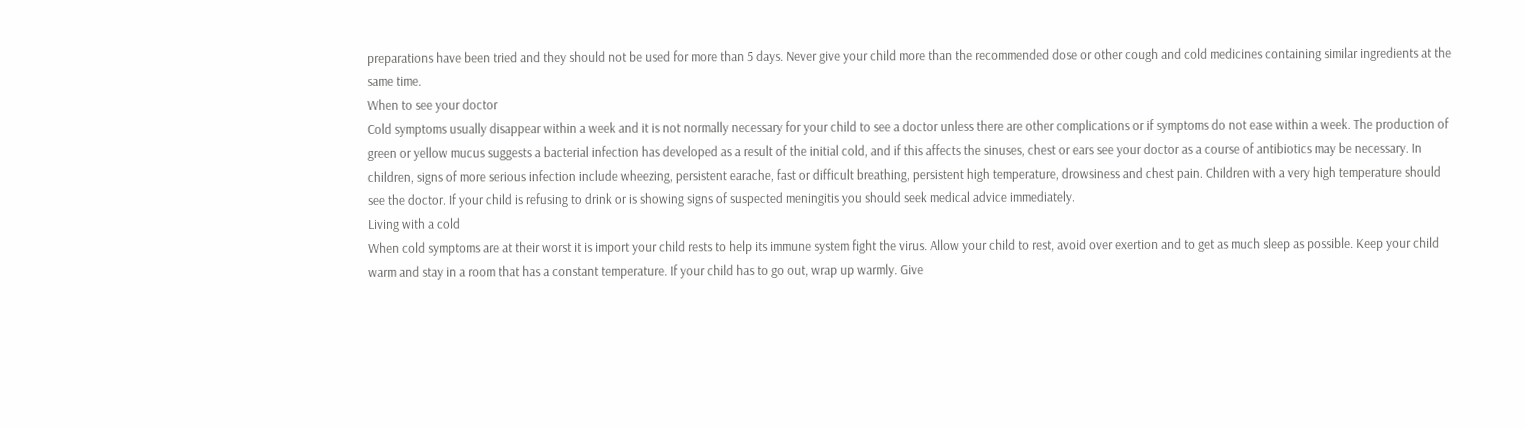preparations have been tried and they should not be used for more than 5 days. Never give your child more than the recommended dose or other cough and cold medicines containing similar ingredients at the same time.
When to see your doctor
Cold symptoms usually disappear within a week and it is not normally necessary for your child to see a doctor unless there are other complications or if symptoms do not ease within a week. The production of green or yellow mucus suggests a bacterial infection has developed as a result of the initial cold, and if this affects the sinuses, chest or ears see your doctor as a course of antibiotics may be necessary. In children, signs of more serious infection include wheezing, persistent earache, fast or difficult breathing, persistent high temperature, drowsiness and chest pain. Children with a very high temperature should see the doctor. If your child is refusing to drink or is showing signs of suspected meningitis you should seek medical advice immediately.
Living with a cold
When cold symptoms are at their worst it is import your child rests to help its immune system fight the virus. Allow your child to rest, avoid over exertion and to get as much sleep as possible. Keep your child warm and stay in a room that has a constant temperature. If your child has to go out, wrap up warmly. Give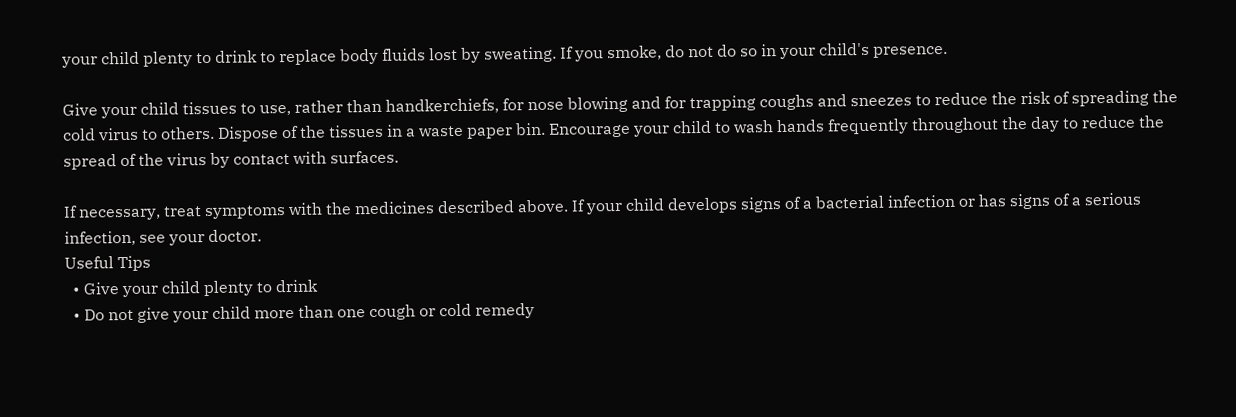your child plenty to drink to replace body fluids lost by sweating. If you smoke, do not do so in your child's presence.

Give your child tissues to use, rather than handkerchiefs, for nose blowing and for trapping coughs and sneezes to reduce the risk of spreading the cold virus to others. Dispose of the tissues in a waste paper bin. Encourage your child to wash hands frequently throughout the day to reduce the spread of the virus by contact with surfaces.

If necessary, treat symptoms with the medicines described above. If your child develops signs of a bacterial infection or has signs of a serious infection, see your doctor.
Useful Tips
  • Give your child plenty to drink
  • Do not give your child more than one cough or cold remedy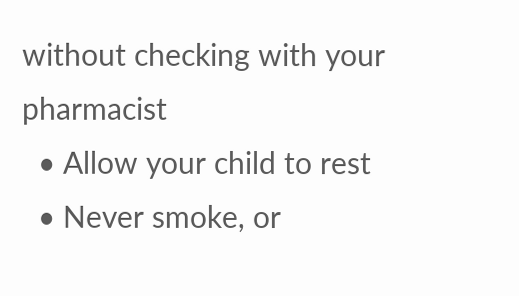without checking with your pharmacist
  • Allow your child to rest
  • Never smoke, or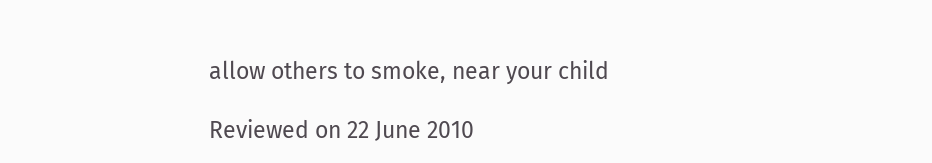allow others to smoke, near your child

Reviewed on 22 June 2010